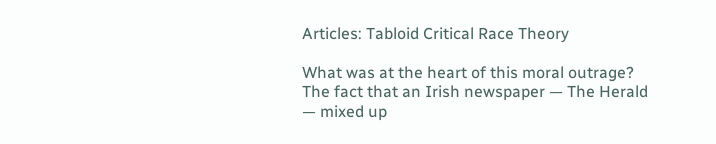Articles: Tabloid Critical Race Theory

What was at the heart of this moral outrage? The fact that an Irish newspaper — The Herald — mixed up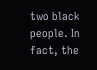two black people. In fact, the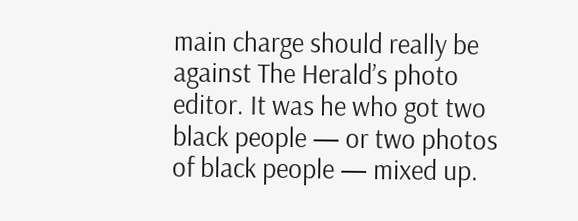main charge should really be against The Herald’s photo editor. It was he who got two black people — or two photos of black people — mixed up.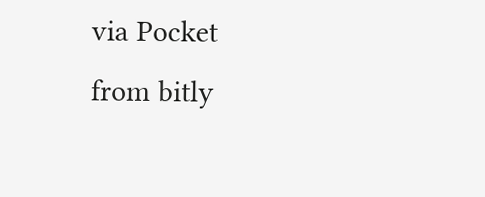via Pocket
from bitly